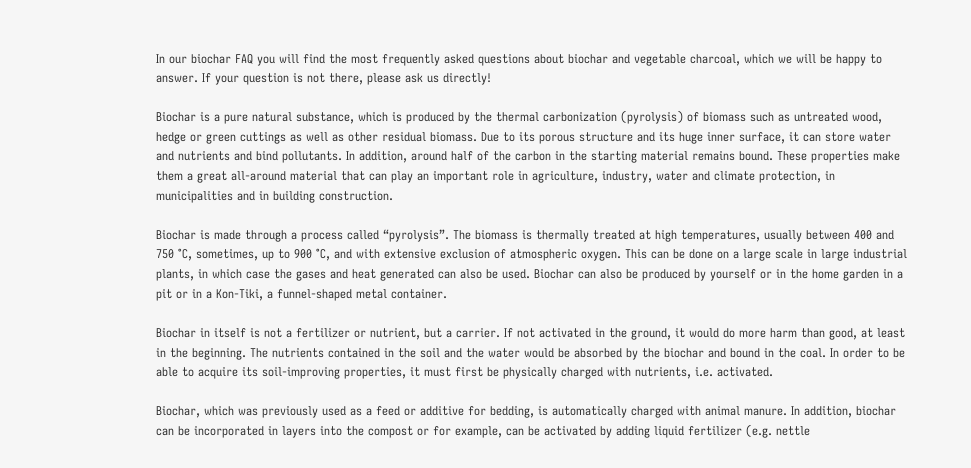In our biochar FAQ you will find the most frequently asked questions about biochar and vegetable charcoal, which we will be happy to answer. If your question is not there, please ask us directly!

Biochar is a pure natural substance, which is produced by the thermal carbonization (pyrolysis) of biomass such as untreated wood, hedge or green cuttings as well as other residual biomass. Due to its porous structure and its huge inner surface, it can store water and nutrients and bind pollutants. In addition, around half of the carbon in the starting material remains bound. These properties make them a great all-around material that can play an important role in agriculture, industry, water and climate protection, in municipalities and in building construction.

Biochar is made through a process called “pyrolysis”. The biomass is thermally treated at high temperatures, usually between 400 and 750 °C, sometimes, up to 900 °C, and with extensive exclusion of atmospheric oxygen. This can be done on a large scale in large industrial plants, in which case the gases and heat generated can also be used. Biochar can also be produced by yourself or in the home garden in a pit or in a Kon-Tiki, a funnel-shaped metal container.

Biochar in itself is not a fertilizer or nutrient, but a carrier. If not activated in the ground, it would do more harm than good, at least in the beginning. The nutrients contained in the soil and the water would be absorbed by the biochar and bound in the coal. In order to be able to acquire its soil-improving properties, it must first be physically charged with nutrients, i.e. activated.

Biochar, which was previously used as a feed or additive for bedding, is automatically charged with animal manure. In addition, biochar can be incorporated in layers into the compost or for example, can be activated by adding liquid fertilizer (e.g. nettle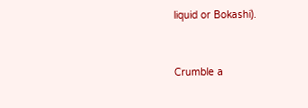liquid or Bokashi).


Crumble a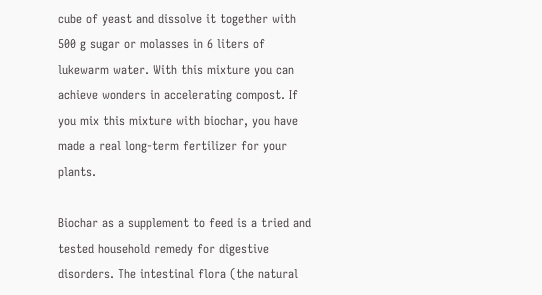cube of yeast and dissolve it together with 500 g sugar or molasses in 6 liters of lukewarm water. With this mixture you can achieve wonders in accelerating compost. If you mix this mixture with biochar, you have made a real long-term fertilizer for your plants.

Biochar as a supplement to feed is a tried and tested household remedy for digestive disorders. The intestinal flora (the natural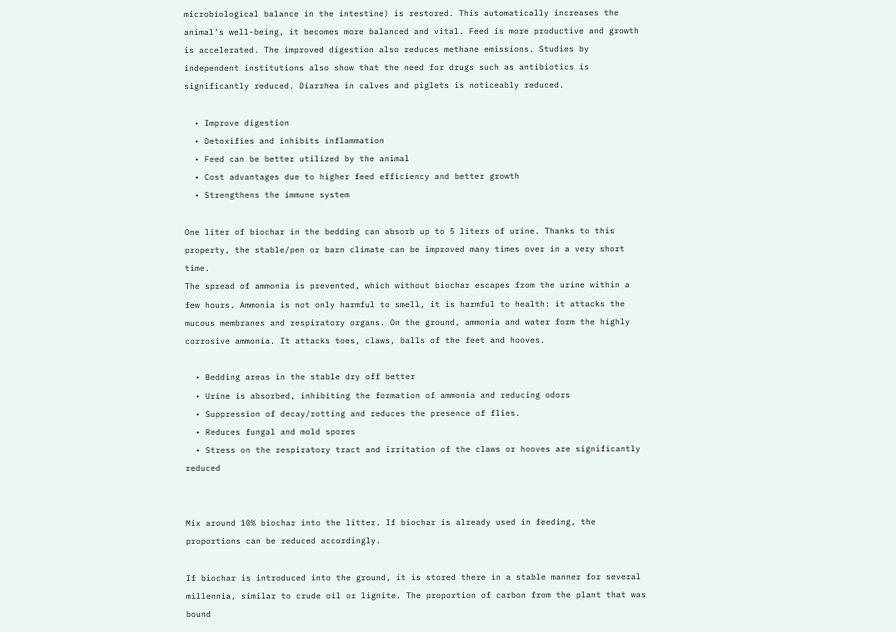microbiological balance in the intestine) is restored. This automatically increases the animal’s well-being, it becomes more balanced and vital. Feed is more productive and growth is accelerated. The improved digestion also reduces methane emissions. Studies by independent institutions also show that the need for drugs such as antibiotics is significantly reduced. Diarrhea in calves and piglets is noticeably reduced.

  • Improve digestion
  • Detoxifies and inhibits inflammation
  • Feed can be better utilized by the animal
  • Cost advantages due to higher feed efficiency and better growth
  • Strengthens the immune system

One liter of biochar in the bedding can absorb up to 5 liters of urine. Thanks to this property, the stable/pen or barn climate can be improved many times over in a very short time.
The spread of ammonia is prevented, which without biochar escapes from the urine within a few hours. Ammonia is not only harmful to smell, it is harmful to health: it attacks the mucous membranes and respiratory organs. On the ground, ammonia and water form the highly corrosive ammonia. It attacks toes, claws, balls of the feet and hooves.

  • Bedding areas in the stable dry off better
  • Urine is absorbed, inhibiting the formation of ammonia and reducing odors
  • Suppression of decay/rotting and reduces the presence of flies.
  • Reduces fungal and mold spores
  • Stress on the respiratory tract and irritation of the claws or hooves are significantly reduced


Mix around 10% biochar into the litter. If biochar is already used in feeding, the proportions can be reduced accordingly.

If biochar is introduced into the ground, it is stored there in a stable manner for several millennia, similar to crude oil or lignite. The proportion of carbon from the plant that was bound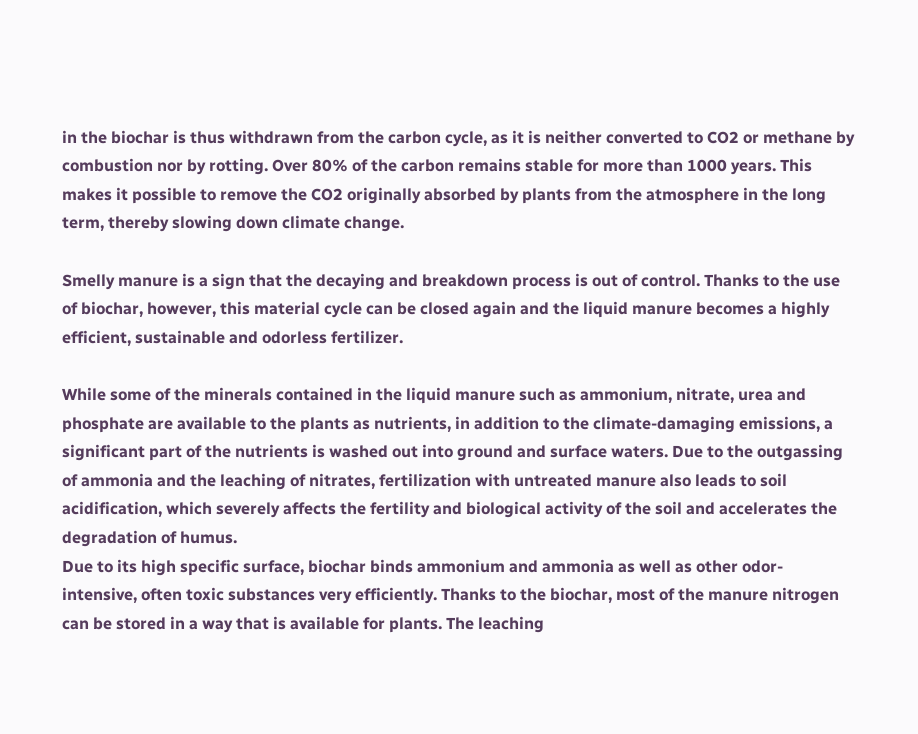in the biochar is thus withdrawn from the carbon cycle, as it is neither converted to CO2 or methane by combustion nor by rotting. Over 80% of the carbon remains stable for more than 1000 years. This makes it possible to remove the CO2 originally absorbed by plants from the atmosphere in the long term, thereby slowing down climate change.

Smelly manure is a sign that the decaying and breakdown process is out of control. Thanks to the use of biochar, however, this material cycle can be closed again and the liquid manure becomes a highly efficient, sustainable and odorless fertilizer.

While some of the minerals contained in the liquid manure such as ammonium, nitrate, urea and phosphate are available to the plants as nutrients, in addition to the climate-damaging emissions, a significant part of the nutrients is washed out into ground and surface waters. Due to the outgassing of ammonia and the leaching of nitrates, fertilization with untreated manure also leads to soil acidification, which severely affects the fertility and biological activity of the soil and accelerates the degradation of humus.
Due to its high specific surface, biochar binds ammonium and ammonia as well as other odor-intensive, often toxic substances very efficiently. Thanks to the biochar, most of the manure nitrogen can be stored in a way that is available for plants. The leaching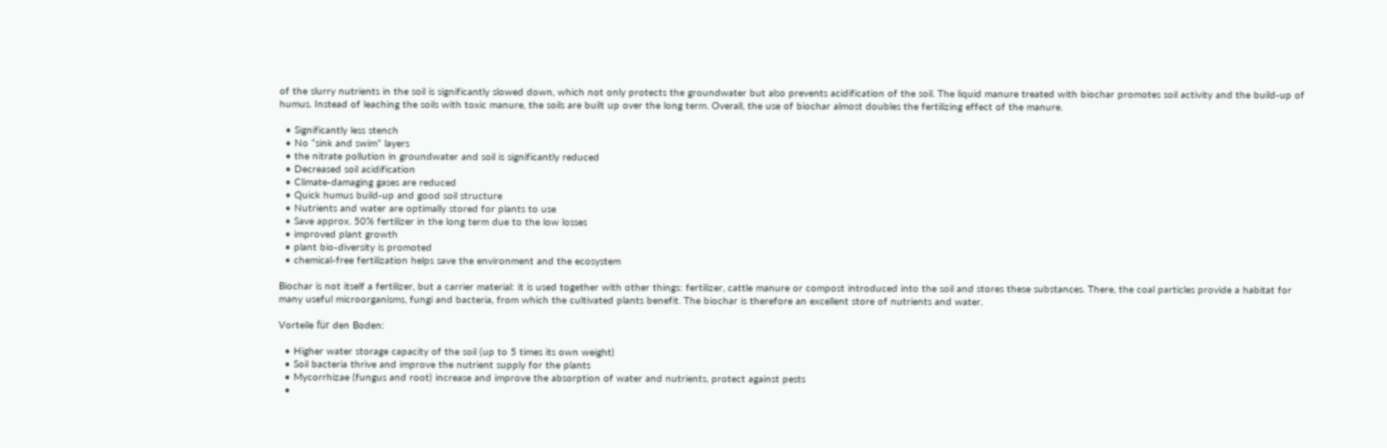of the slurry nutrients in the soil is significantly slowed down, which not only protects the groundwater but also prevents acidification of the soil. The liquid manure treated with biochar promotes soil activity and the build-up of humus. Instead of leaching the soils with toxic manure, the soils are built up over the long term. Overall, the use of biochar almost doubles the fertilizing effect of the manure.

  • Significantly less stench
  • No “sink and swim” layers
  • the nitrate pollution in groundwater and soil is significantly reduced
  • Decreased soil acidification
  • Climate-damaging gases are reduced
  • Quick humus build-up and good soil structure
  • Nutrients and water are optimally stored for plants to use
  • Save approx. 50% fertilizer in the long term due to the low losses
  • improved plant growth
  • plant bio-diversity is promoted
  • chemical-free fertilization helps save the environment and the ecosystem

Biochar is not itself a fertilizer, but a carrier material: it is used together with other things: fertilizer, cattle manure or compost introduced into the soil and stores these substances. There, the coal particles provide a habitat for many useful microorganisms, fungi and bacteria, from which the cultivated plants benefit. The biochar is therefore an excellent store of nutrients and water.

Vorteile für den Boden:

  • Higher water storage capacity of the soil (up to 5 times its own weight)
  • Soil bacteria thrive and improve the nutrient supply for the plants
  • Mycorrhizae (fungus and root) increase and improve the absorption of water and nutrients, protect against pests
  •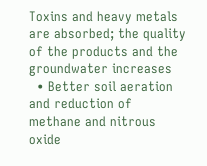Toxins and heavy metals are absorbed; the quality of the products and the groundwater increases
  • Better soil aeration and reduction of methane and nitrous oxide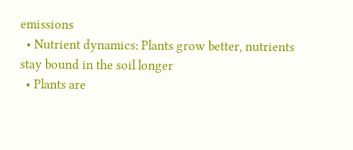emissions
  • Nutrient dynamics: Plants grow better, nutrients stay bound in the soil longer
  • Plants are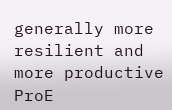generally more resilient and more productive
ProE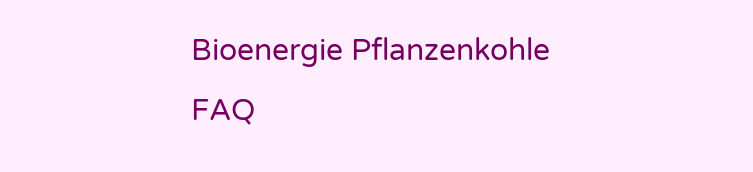Bioenergie Pflanzenkohle FAQ